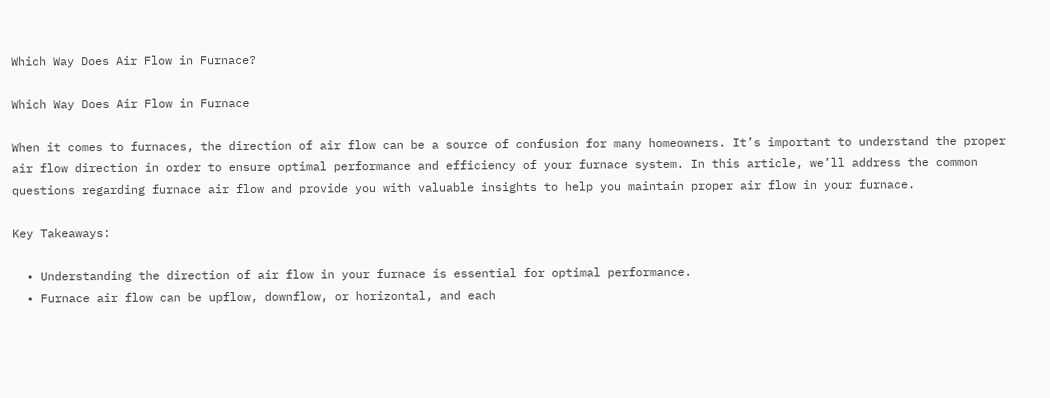Which Way Does Air Flow in Furnace?

Which Way Does Air Flow in Furnace

When it comes to furnaces, the direction of air flow can be a source of confusion for many homeowners. It’s important to understand the proper air flow direction in order to ensure optimal performance and efficiency of your furnace system. In this article, we’ll address the common questions regarding furnace air flow and provide you with valuable insights to help you maintain proper air flow in your furnace.

Key Takeaways:

  • Understanding the direction of air flow in your furnace is essential for optimal performance.
  • Furnace air flow can be upflow, downflow, or horizontal, and each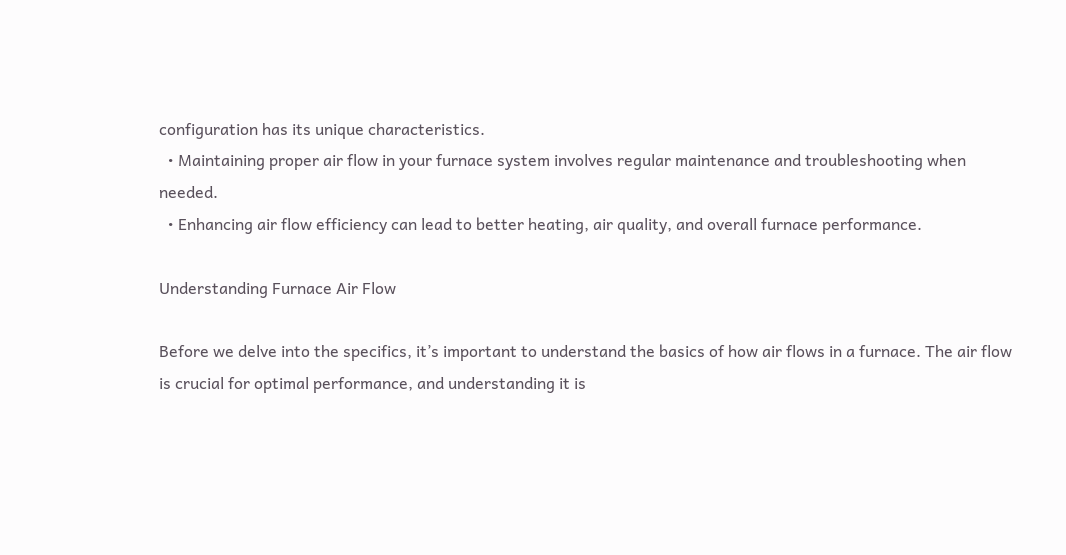configuration has its unique characteristics.
  • Maintaining proper air flow in your furnace system involves regular maintenance and troubleshooting when needed.
  • Enhancing air flow efficiency can lead to better heating, air quality, and overall furnace performance.

Understanding Furnace Air Flow

Before we delve into the specifics, it’s important to understand the basics of how air flows in a furnace. The air flow is crucial for optimal performance, and understanding it is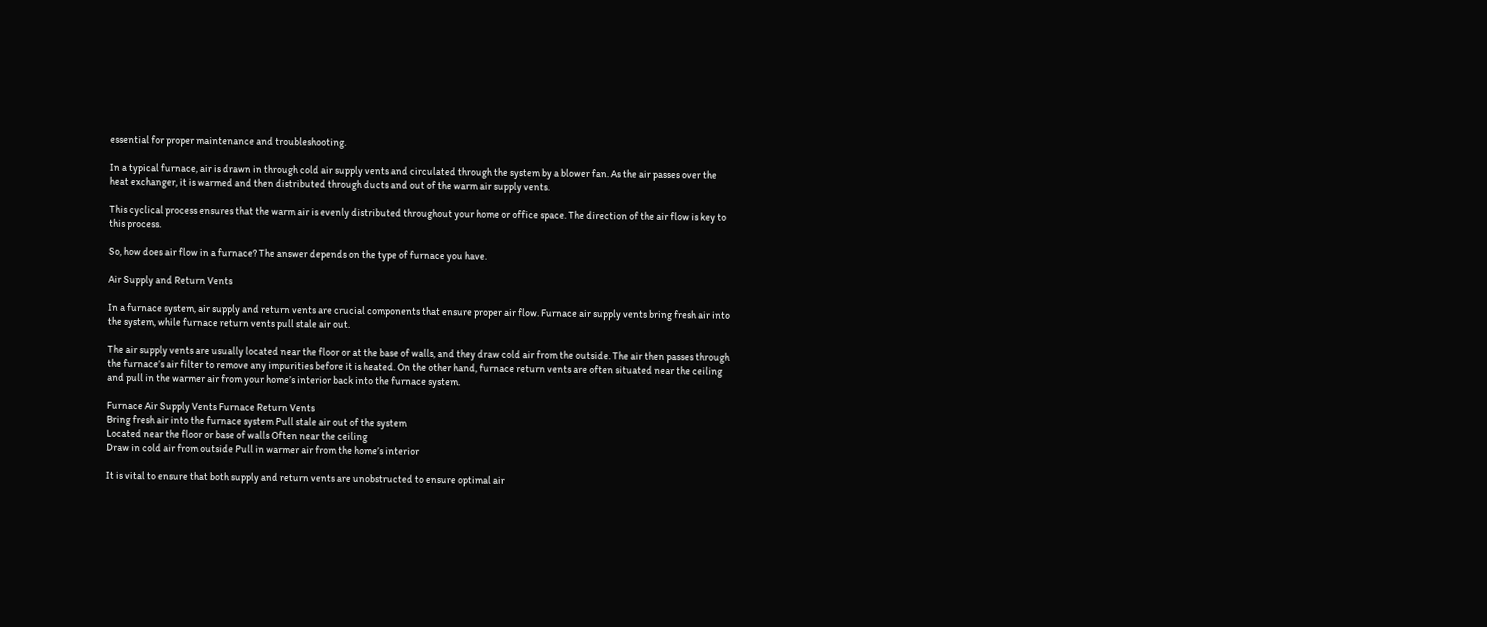essential for proper maintenance and troubleshooting.

In a typical furnace, air is drawn in through cold air supply vents and circulated through the system by a blower fan. As the air passes over the heat exchanger, it is warmed and then distributed through ducts and out of the warm air supply vents.

This cyclical process ensures that the warm air is evenly distributed throughout your home or office space. The direction of the air flow is key to this process.

So, how does air flow in a furnace? The answer depends on the type of furnace you have.

Air Supply and Return Vents

In a furnace system, air supply and return vents are crucial components that ensure proper air flow. Furnace air supply vents bring fresh air into the system, while furnace return vents pull stale air out.

The air supply vents are usually located near the floor or at the base of walls, and they draw cold air from the outside. The air then passes through the furnace’s air filter to remove any impurities before it is heated. On the other hand, furnace return vents are often situated near the ceiling and pull in the warmer air from your home’s interior back into the furnace system.

Furnace Air Supply Vents Furnace Return Vents
Bring fresh air into the furnace system Pull stale air out of the system
Located near the floor or base of walls Often near the ceiling
Draw in cold air from outside Pull in warmer air from the home’s interior

It is vital to ensure that both supply and return vents are unobstructed to ensure optimal air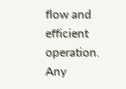flow and efficient operation. Any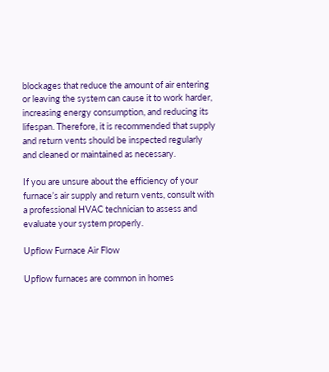blockages that reduce the amount of air entering or leaving the system can cause it to work harder, increasing energy consumption, and reducing its lifespan. Therefore, it is recommended that supply and return vents should be inspected regularly and cleaned or maintained as necessary.

If you are unsure about the efficiency of your furnace’s air supply and return vents, consult with a professional HVAC technician to assess and evaluate your system properly.

Upflow Furnace Air Flow

Upflow furnaces are common in homes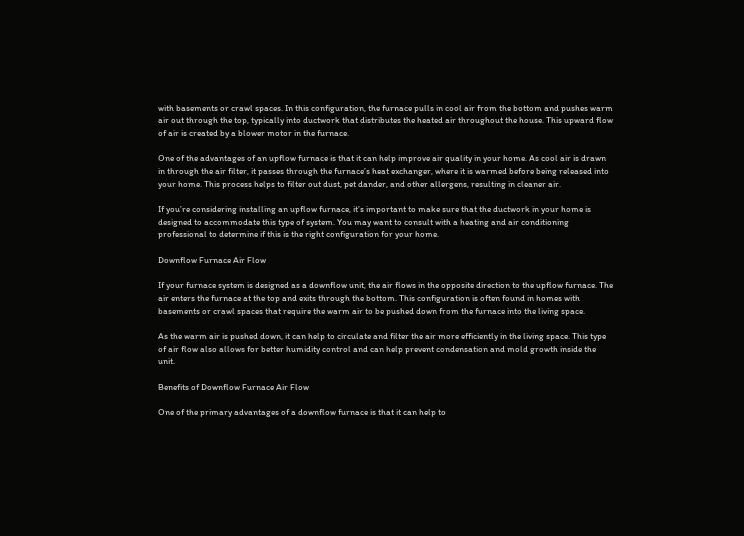with basements or crawl spaces. In this configuration, the furnace pulls in cool air from the bottom and pushes warm air out through the top, typically into ductwork that distributes the heated air throughout the house. This upward flow of air is created by a blower motor in the furnace.

One of the advantages of an upflow furnace is that it can help improve air quality in your home. As cool air is drawn in through the air filter, it passes through the furnace’s heat exchanger, where it is warmed before being released into your home. This process helps to filter out dust, pet dander, and other allergens, resulting in cleaner air.

If you’re considering installing an upflow furnace, it’s important to make sure that the ductwork in your home is designed to accommodate this type of system. You may want to consult with a heating and air conditioning professional to determine if this is the right configuration for your home.

Downflow Furnace Air Flow

If your furnace system is designed as a downflow unit, the air flows in the opposite direction to the upflow furnace. The air enters the furnace at the top and exits through the bottom. This configuration is often found in homes with basements or crawl spaces that require the warm air to be pushed down from the furnace into the living space.

As the warm air is pushed down, it can help to circulate and filter the air more efficiently in the living space. This type of air flow also allows for better humidity control and can help prevent condensation and mold growth inside the unit.

Benefits of Downflow Furnace Air Flow

One of the primary advantages of a downflow furnace is that it can help to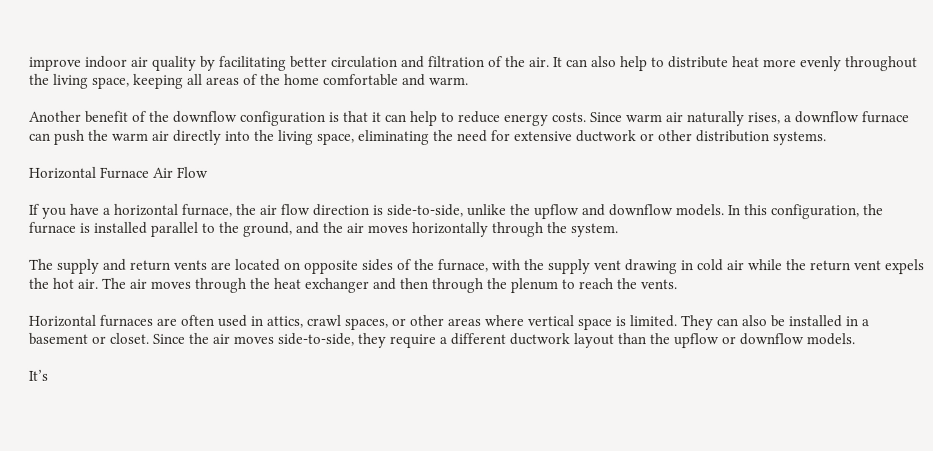improve indoor air quality by facilitating better circulation and filtration of the air. It can also help to distribute heat more evenly throughout the living space, keeping all areas of the home comfortable and warm.

Another benefit of the downflow configuration is that it can help to reduce energy costs. Since warm air naturally rises, a downflow furnace can push the warm air directly into the living space, eliminating the need for extensive ductwork or other distribution systems.

Horizontal Furnace Air Flow

If you have a horizontal furnace, the air flow direction is side-to-side, unlike the upflow and downflow models. In this configuration, the furnace is installed parallel to the ground, and the air moves horizontally through the system.

The supply and return vents are located on opposite sides of the furnace, with the supply vent drawing in cold air while the return vent expels the hot air. The air moves through the heat exchanger and then through the plenum to reach the vents.

Horizontal furnaces are often used in attics, crawl spaces, or other areas where vertical space is limited. They can also be installed in a basement or closet. Since the air moves side-to-side, they require a different ductwork layout than the upflow or downflow models.

It’s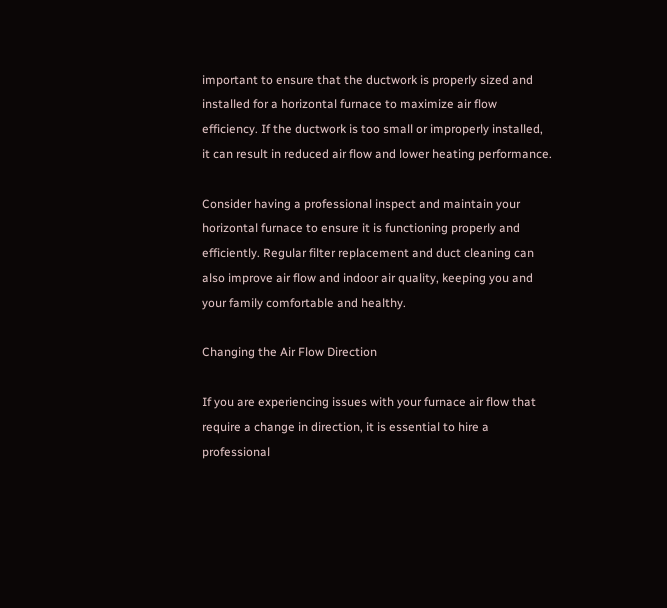important to ensure that the ductwork is properly sized and installed for a horizontal furnace to maximize air flow efficiency. If the ductwork is too small or improperly installed, it can result in reduced air flow and lower heating performance.

Consider having a professional inspect and maintain your horizontal furnace to ensure it is functioning properly and efficiently. Regular filter replacement and duct cleaning can also improve air flow and indoor air quality, keeping you and your family comfortable and healthy.

Changing the Air Flow Direction

If you are experiencing issues with your furnace air flow that require a change in direction, it is essential to hire a professional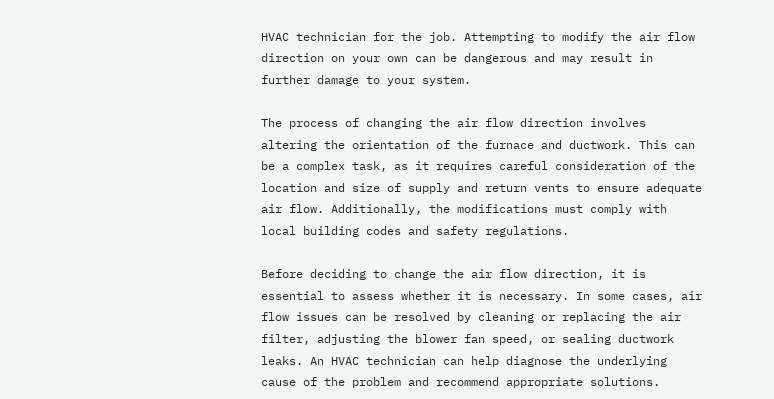HVAC technician for the job. Attempting to modify the air flow direction on your own can be dangerous and may result in further damage to your system.

The process of changing the air flow direction involves altering the orientation of the furnace and ductwork. This can be a complex task, as it requires careful consideration of the location and size of supply and return vents to ensure adequate air flow. Additionally, the modifications must comply with local building codes and safety regulations.

Before deciding to change the air flow direction, it is essential to assess whether it is necessary. In some cases, air flow issues can be resolved by cleaning or replacing the air filter, adjusting the blower fan speed, or sealing ductwork leaks. An HVAC technician can help diagnose the underlying cause of the problem and recommend appropriate solutions.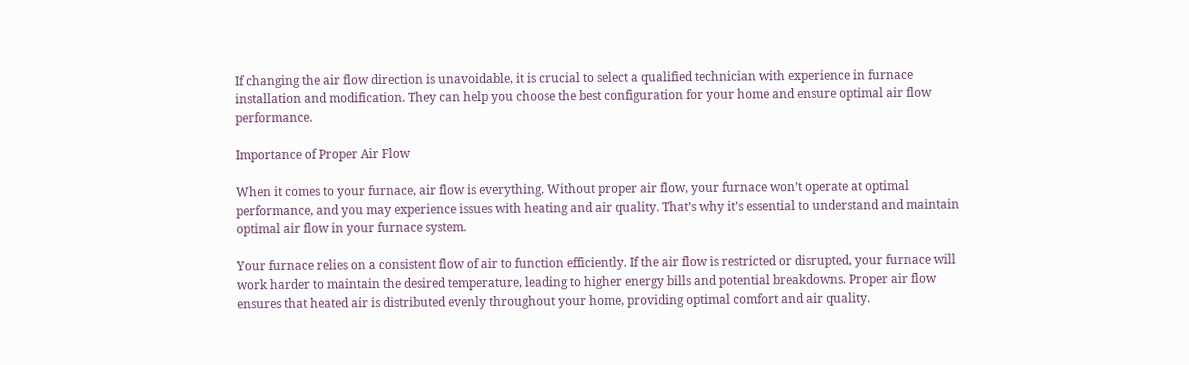If changing the air flow direction is unavoidable, it is crucial to select a qualified technician with experience in furnace installation and modification. They can help you choose the best configuration for your home and ensure optimal air flow performance.

Importance of Proper Air Flow

When it comes to your furnace, air flow is everything. Without proper air flow, your furnace won’t operate at optimal performance, and you may experience issues with heating and air quality. That’s why it’s essential to understand and maintain optimal air flow in your furnace system.

Your furnace relies on a consistent flow of air to function efficiently. If the air flow is restricted or disrupted, your furnace will work harder to maintain the desired temperature, leading to higher energy bills and potential breakdowns. Proper air flow ensures that heated air is distributed evenly throughout your home, providing optimal comfort and air quality.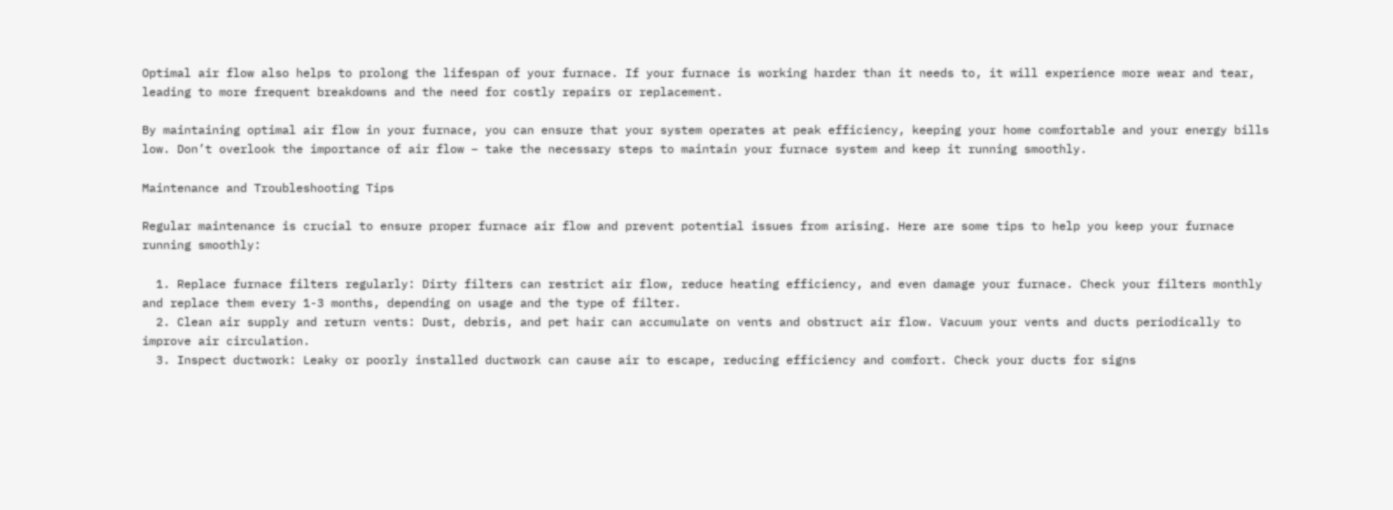Optimal air flow also helps to prolong the lifespan of your furnace. If your furnace is working harder than it needs to, it will experience more wear and tear, leading to more frequent breakdowns and the need for costly repairs or replacement.

By maintaining optimal air flow in your furnace, you can ensure that your system operates at peak efficiency, keeping your home comfortable and your energy bills low. Don’t overlook the importance of air flow – take the necessary steps to maintain your furnace system and keep it running smoothly.

Maintenance and Troubleshooting Tips

Regular maintenance is crucial to ensure proper furnace air flow and prevent potential issues from arising. Here are some tips to help you keep your furnace running smoothly:

  1. Replace furnace filters regularly: Dirty filters can restrict air flow, reduce heating efficiency, and even damage your furnace. Check your filters monthly and replace them every 1-3 months, depending on usage and the type of filter.
  2. Clean air supply and return vents: Dust, debris, and pet hair can accumulate on vents and obstruct air flow. Vacuum your vents and ducts periodically to improve air circulation.
  3. Inspect ductwork: Leaky or poorly installed ductwork can cause air to escape, reducing efficiency and comfort. Check your ducts for signs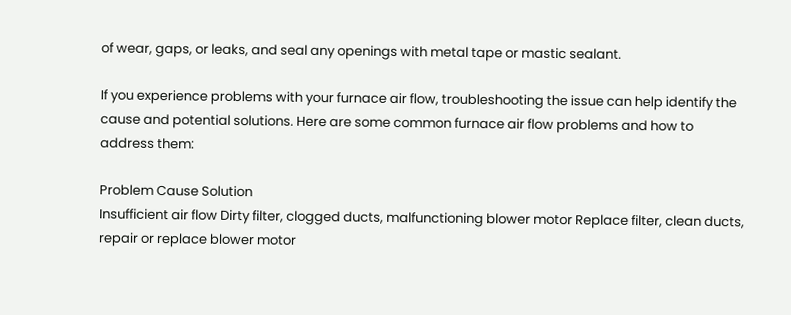of wear, gaps, or leaks, and seal any openings with metal tape or mastic sealant.

If you experience problems with your furnace air flow, troubleshooting the issue can help identify the cause and potential solutions. Here are some common furnace air flow problems and how to address them:

Problem Cause Solution
Insufficient air flow Dirty filter, clogged ducts, malfunctioning blower motor Replace filter, clean ducts, repair or replace blower motor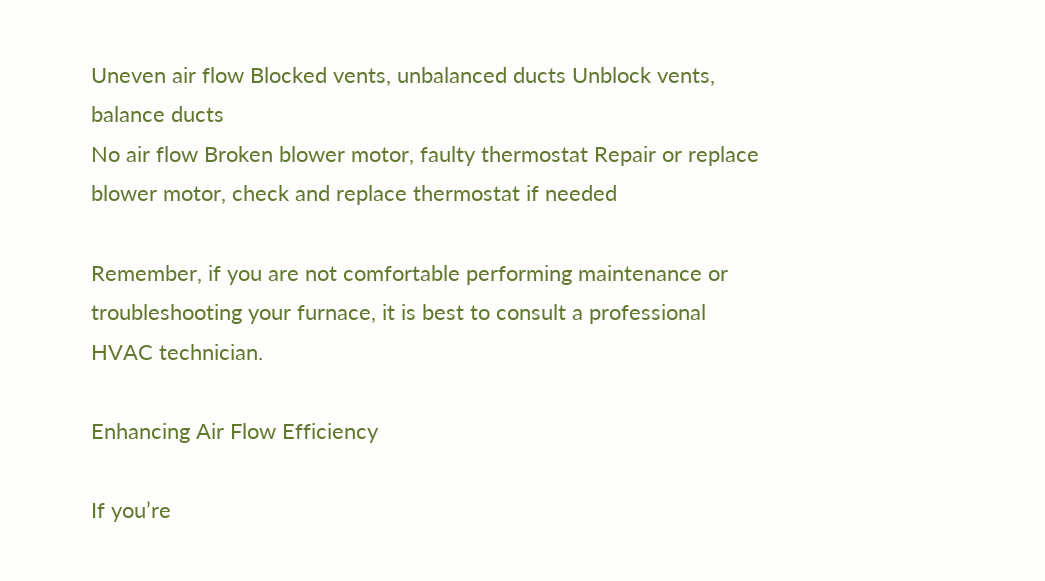Uneven air flow Blocked vents, unbalanced ducts Unblock vents, balance ducts
No air flow Broken blower motor, faulty thermostat Repair or replace blower motor, check and replace thermostat if needed

Remember, if you are not comfortable performing maintenance or troubleshooting your furnace, it is best to consult a professional HVAC technician.

Enhancing Air Flow Efficiency

If you’re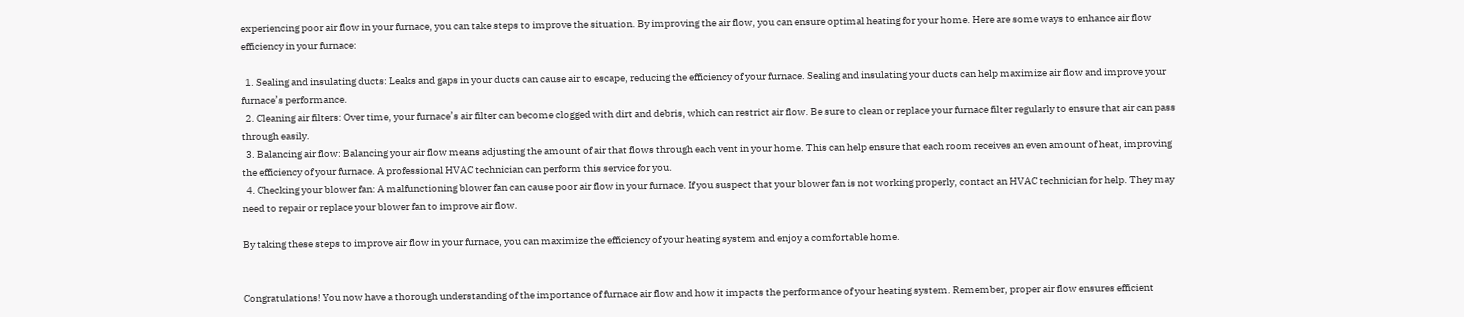experiencing poor air flow in your furnace, you can take steps to improve the situation. By improving the air flow, you can ensure optimal heating for your home. Here are some ways to enhance air flow efficiency in your furnace:

  1. Sealing and insulating ducts: Leaks and gaps in your ducts can cause air to escape, reducing the efficiency of your furnace. Sealing and insulating your ducts can help maximize air flow and improve your furnace’s performance.
  2. Cleaning air filters: Over time, your furnace’s air filter can become clogged with dirt and debris, which can restrict air flow. Be sure to clean or replace your furnace filter regularly to ensure that air can pass through easily.
  3. Balancing air flow: Balancing your air flow means adjusting the amount of air that flows through each vent in your home. This can help ensure that each room receives an even amount of heat, improving the efficiency of your furnace. A professional HVAC technician can perform this service for you.
  4. Checking your blower fan: A malfunctioning blower fan can cause poor air flow in your furnace. If you suspect that your blower fan is not working properly, contact an HVAC technician for help. They may need to repair or replace your blower fan to improve air flow.

By taking these steps to improve air flow in your furnace, you can maximize the efficiency of your heating system and enjoy a comfortable home.


Congratulations! You now have a thorough understanding of the importance of furnace air flow and how it impacts the performance of your heating system. Remember, proper air flow ensures efficient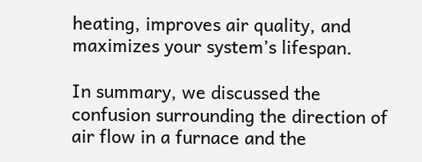heating, improves air quality, and maximizes your system’s lifespan.

In summary, we discussed the confusion surrounding the direction of air flow in a furnace and the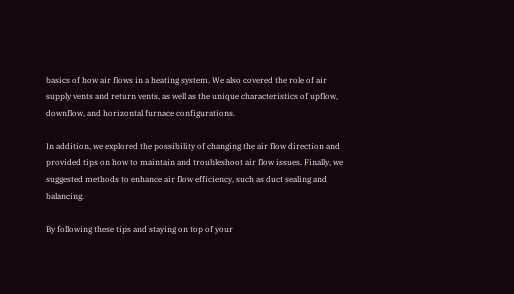basics of how air flows in a heating system. We also covered the role of air supply vents and return vents, as well as the unique characteristics of upflow, downflow, and horizontal furnace configurations.

In addition, we explored the possibility of changing the air flow direction and provided tips on how to maintain and troubleshoot air flow issues. Finally, we suggested methods to enhance air flow efficiency, such as duct sealing and balancing.

By following these tips and staying on top of your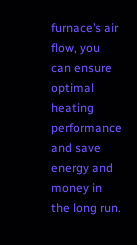furnace’s air flow, you can ensure optimal heating performance and save energy and money in the long run.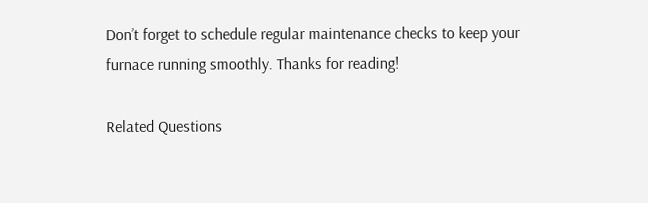Don’t forget to schedule regular maintenance checks to keep your furnace running smoothly. Thanks for reading!

Related Questions